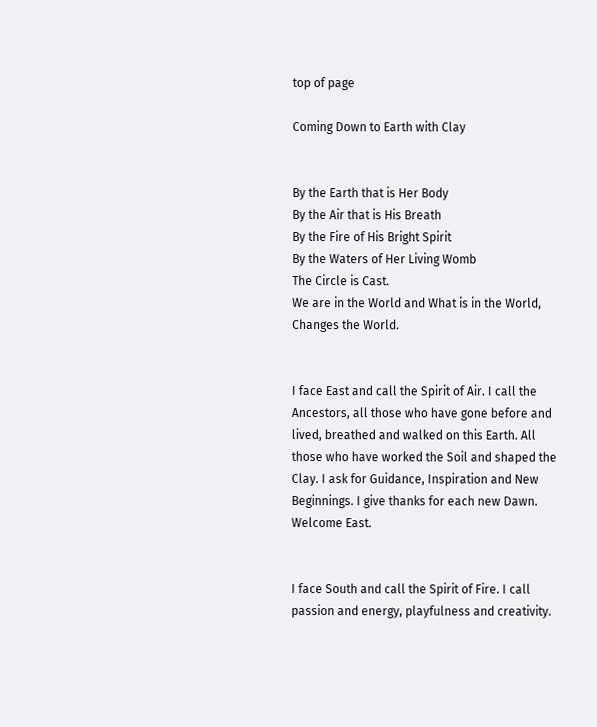top of page

Coming Down to Earth with Clay


By the Earth that is Her Body
By the Air that is His Breath
By the Fire of His Bright Spirit
By the Waters of Her Living Womb
The Circle is Cast.
We are in the World and What is in the World,
Changes the World.


I face East and call the Spirit of Air. I call the Ancestors, all those who have gone before and lived, breathed and walked on this Earth. All those who have worked the Soil and shaped the Clay. I ask for Guidance, Inspiration and New Beginnings. I give thanks for each new Dawn.
Welcome East.


I face South and call the Spirit of Fire. I call passion and energy, playfulness and creativity.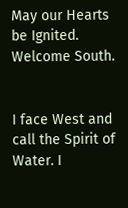May our Hearts be Ignited.
Welcome South.


I face West and call the Spirit of Water. I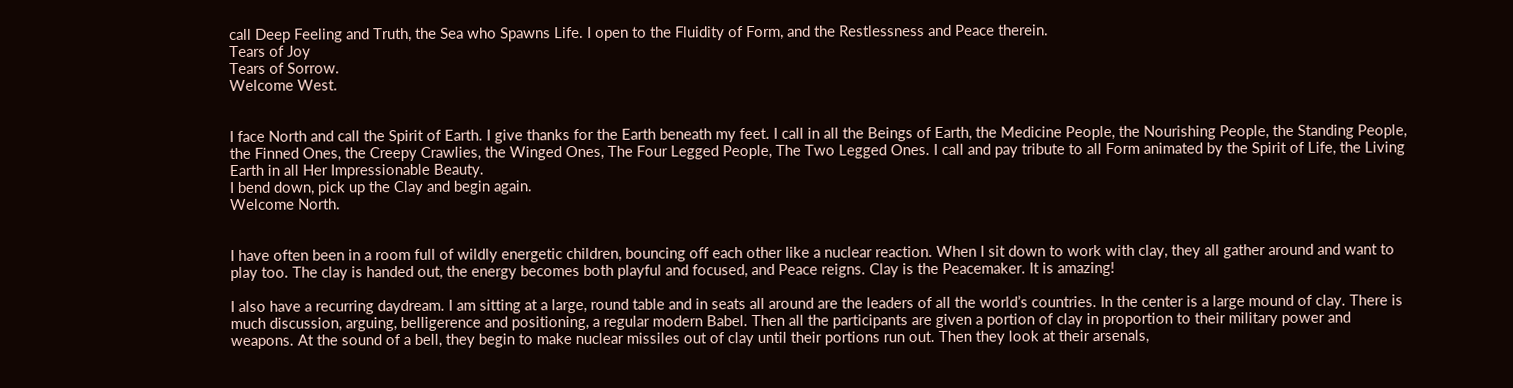call Deep Feeling and Truth, the Sea who Spawns Life. I open to the Fluidity of Form, and the Restlessness and Peace therein.
Tears of Joy
Tears of Sorrow.
Welcome West.


I face North and call the Spirit of Earth. I give thanks for the Earth beneath my feet. I call in all the Beings of Earth, the Medicine People, the Nourishing People, the Standing People, the Finned Ones, the Creepy Crawlies, the Winged Ones, The Four Legged People, The Two Legged Ones. I call and pay tribute to all Form animated by the Spirit of Life, the Living Earth in all Her Impressionable Beauty.
I bend down, pick up the Clay and begin again.
Welcome North.


I have often been in a room full of wildly energetic children, bouncing off each other like a nuclear reaction. When I sit down to work with clay, they all gather around and want to play too. The clay is handed out, the energy becomes both playful and focused, and Peace reigns. Clay is the Peacemaker. It is amazing!

I also have a recurring daydream. I am sitting at a large, round table and in seats all around are the leaders of all the world’s countries. In the center is a large mound of clay. There is much discussion, arguing, belligerence and positioning, a regular modern Babel. Then all the participants are given a portion of clay in proportion to their military power and weapons. At the sound of a bell, they begin to make nuclear missiles out of clay until their portions run out. Then they look at their arsenals,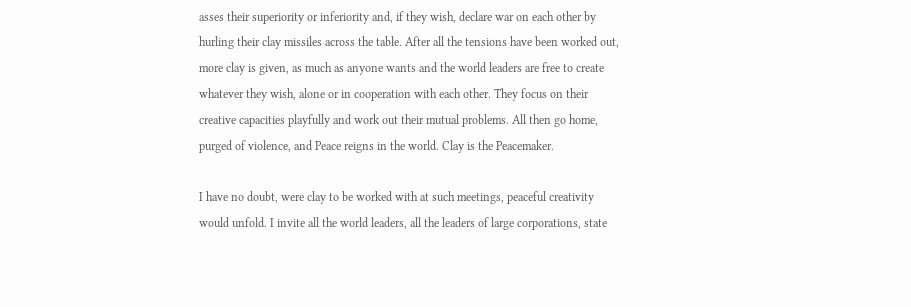asses their superiority or inferiority and, if they wish, declare war on each other by hurling their clay missiles across the table. After all the tensions have been worked out, more clay is given, as much as anyone wants and the world leaders are free to create whatever they wish, alone or in cooperation with each other. They focus on their creative capacities playfully and work out their mutual problems. All then go home, purged of violence, and Peace reigns in the world. Clay is the Peacemaker.

I have no doubt, were clay to be worked with at such meetings, peaceful creativity would unfold. I invite all the world leaders, all the leaders of large corporations, state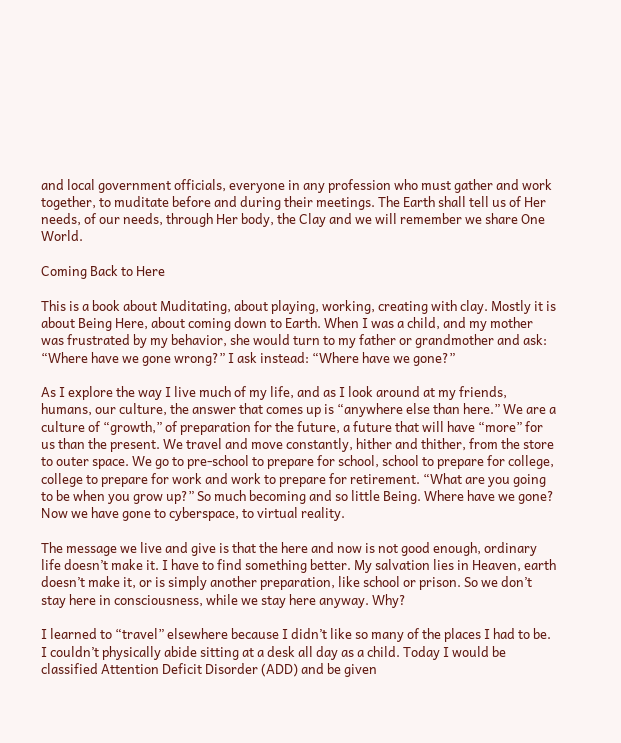and local government officials, everyone in any profession who must gather and work together, to muditate before and during their meetings. The Earth shall tell us of Her needs, of our needs, through Her body, the Clay and we will remember we share One World.

Coming Back to Here

This is a book about Muditating, about playing, working, creating with clay. Mostly it is about Being Here, about coming down to Earth. When I was a child, and my mother was frustrated by my behavior, she would turn to my father or grandmother and ask: “Where have we gone wrong?” I ask instead: “Where have we gone?”

As I explore the way I live much of my life, and as I look around at my friends, humans, our culture, the answer that comes up is “anywhere else than here.” We are a culture of “growth,” of preparation for the future, a future that will have “more” for us than the present. We travel and move constantly, hither and thither, from the store to outer space. We go to pre-school to prepare for school, school to prepare for college, college to prepare for work and work to prepare for retirement. “What are you going to be when you grow up?” So much becoming and so little Being. Where have we gone? Now we have gone to cyberspace, to virtual reality.

The message we live and give is that the here and now is not good enough, ordinary life doesn’t make it. I have to find something better. My salvation lies in Heaven, earth doesn’t make it, or is simply another preparation, like school or prison. So we don’t stay here in consciousness, while we stay here anyway. Why?

I learned to “travel” elsewhere because I didn’t like so many of the places I had to be. I couldn’t physically abide sitting at a desk all day as a child. Today I would be classified Attention Deficit Disorder (ADD) and be given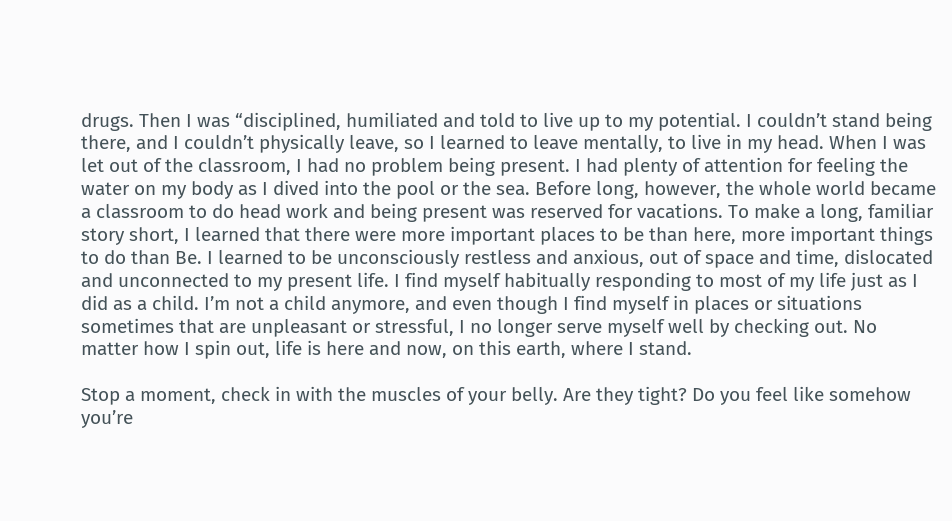drugs. Then I was “disciplined, humiliated and told to live up to my potential. I couldn’t stand being there, and I couldn’t physically leave, so I learned to leave mentally, to live in my head. When I was let out of the classroom, I had no problem being present. I had plenty of attention for feeling the water on my body as I dived into the pool or the sea. Before long, however, the whole world became a classroom to do head work and being present was reserved for vacations. To make a long, familiar story short, I learned that there were more important places to be than here, more important things to do than Be. I learned to be unconsciously restless and anxious, out of space and time, dislocated and unconnected to my present life. I find myself habitually responding to most of my life just as I did as a child. I’m not a child anymore, and even though I find myself in places or situations sometimes that are unpleasant or stressful, I no longer serve myself well by checking out. No matter how I spin out, life is here and now, on this earth, where I stand.

Stop a moment, check in with the muscles of your belly. Are they tight? Do you feel like somehow you’re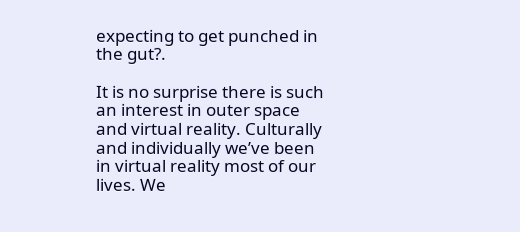expecting to get punched in the gut?.

It is no surprise there is such an interest in outer space and virtual reality. Culturally and individually we’ve been in virtual reality most of our lives. We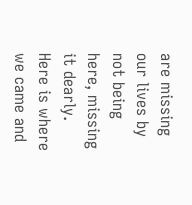are missing our lives by not being here, missing it dearly. Here is where we came and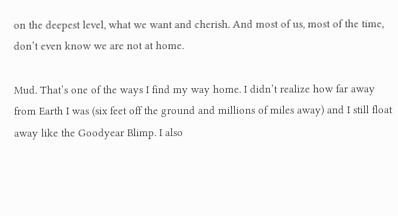on the deepest level, what we want and cherish. And most of us, most of the time, don’t even know we are not at home.

Mud. That’s one of the ways I find my way home. I didn’t realize how far away from Earth I was (six feet off the ground and millions of miles away) and I still float away like the Goodyear Blimp. I also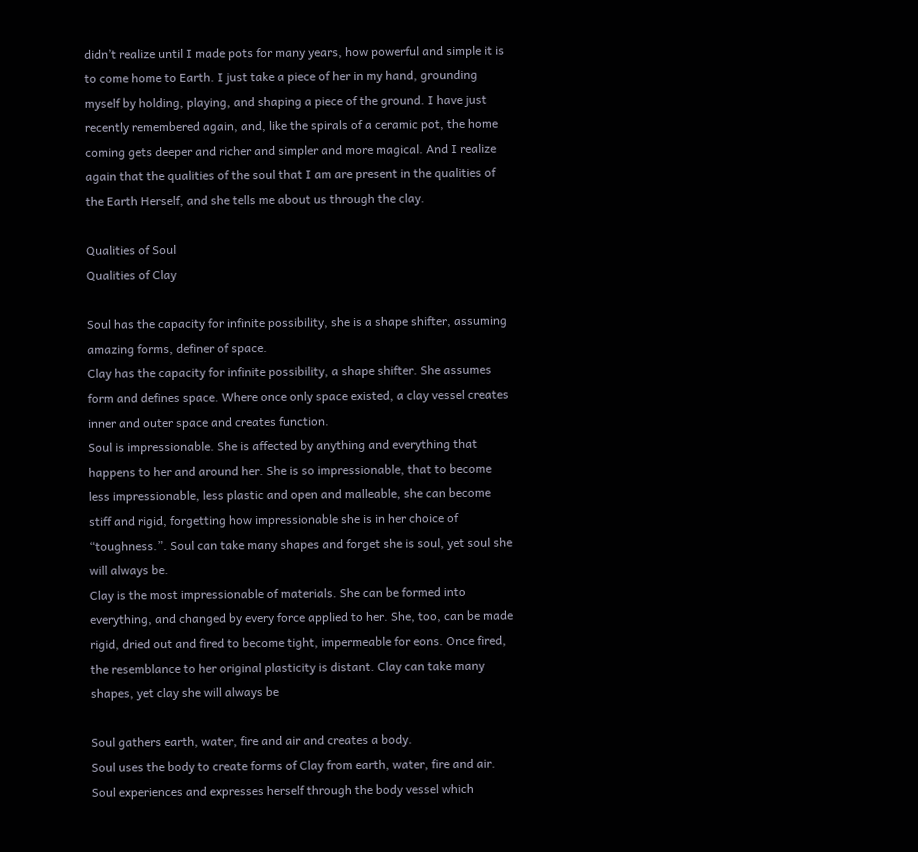didn’t realize until I made pots for many years, how powerful and simple it is to come home to Earth. I just take a piece of her in my hand, grounding myself by holding, playing, and shaping a piece of the ground. I have just recently remembered again, and, like the spirals of a ceramic pot, the home coming gets deeper and richer and simpler and more magical. And I realize again that the qualities of the soul that I am are present in the qualities of the Earth Herself, and she tells me about us through the clay.

Qualities of Soul
Qualities of Clay

Soul has the capacity for infinite possibility, she is a shape shifter, assuming amazing forms, definer of space.
Clay has the capacity for infinite possibility, a shape shifter. She assumes form and defines space. Where once only space existed, a clay vessel creates inner and outer space and creates function.
Soul is impressionable. She is affected by anything and everything that happens to her and around her. She is so impressionable, that to become less impressionable, less plastic and open and malleable, she can become stiff and rigid, forgetting how impressionable she is in her choice of “toughness.”. Soul can take many shapes and forget she is soul, yet soul she will always be.
Clay is the most impressionable of materials. She can be formed into everything, and changed by every force applied to her. She, too, can be made rigid, dried out and fired to become tight, impermeable for eons. Once fired, the resemblance to her original plasticity is distant. Clay can take many shapes, yet clay she will always be

Soul gathers earth, water, fire and air and creates a body.
Soul uses the body to create forms of Clay from earth, water, fire and air.
Soul experiences and expresses herself through the body vessel which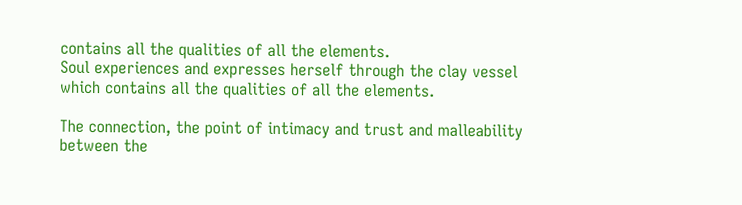contains all the qualities of all the elements.
Soul experiences and expresses herself through the clay vessel which contains all the qualities of all the elements.

The connection, the point of intimacy and trust and malleability between the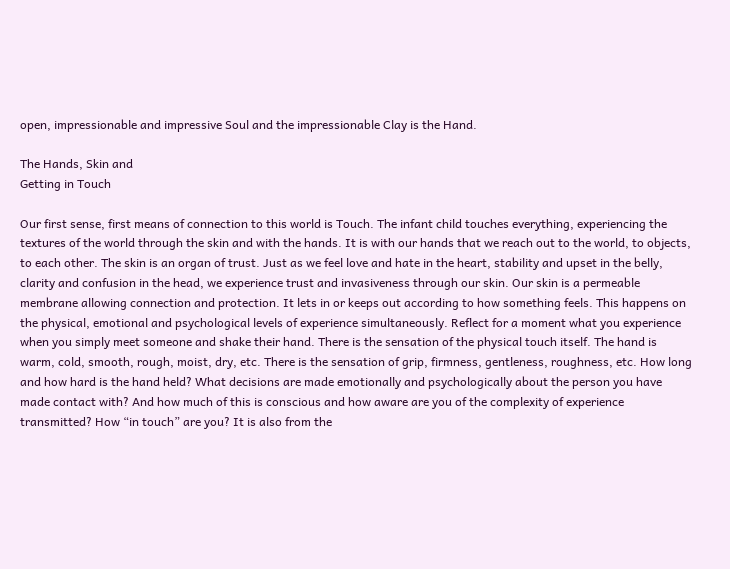open, impressionable and impressive Soul and the impressionable Clay is the Hand.

The Hands, Skin and
Getting in Touch

Our first sense, first means of connection to this world is Touch. The infant child touches everything, experiencing the textures of the world through the skin and with the hands. It is with our hands that we reach out to the world, to objects, to each other. The skin is an organ of trust. Just as we feel love and hate in the heart, stability and upset in the belly, clarity and confusion in the head, we experience trust and invasiveness through our skin. Our skin is a permeable membrane allowing connection and protection. It lets in or keeps out according to how something feels. This happens on the physical, emotional and psychological levels of experience simultaneously. Reflect for a moment what you experience when you simply meet someone and shake their hand. There is the sensation of the physical touch itself. The hand is warm, cold, smooth, rough, moist, dry, etc. There is the sensation of grip, firmness, gentleness, roughness, etc. How long and how hard is the hand held? What decisions are made emotionally and psychologically about the person you have made contact with? And how much of this is conscious and how aware are you of the complexity of experience transmitted? How “in touch” are you? It is also from the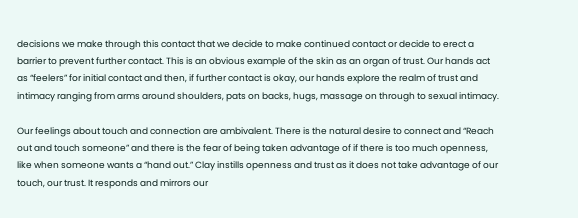decisions we make through this contact that we decide to make continued contact or decide to erect a barrier to prevent further contact. This is an obvious example of the skin as an organ of trust. Our hands act as “feelers” for initial contact and then, if further contact is okay, our hands explore the realm of trust and intimacy ranging from arms around shoulders, pats on backs, hugs, massage on through to sexual intimacy.

Our feelings about touch and connection are ambivalent. There is the natural desire to connect and “Reach out and touch someone” and there is the fear of being taken advantage of if there is too much openness, like when someone wants a “hand out.” Clay instills openness and trust as it does not take advantage of our touch, our trust. It responds and mirrors our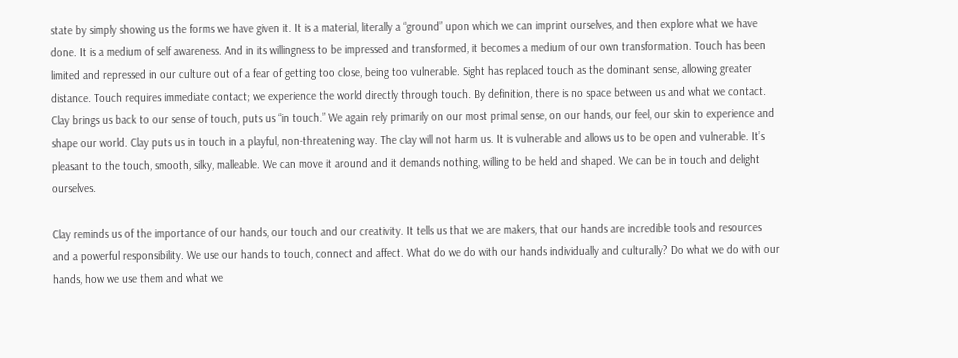state by simply showing us the forms we have given it. It is a material, literally a “ground” upon which we can imprint ourselves, and then explore what we have done. It is a medium of self awareness. And in its willingness to be impressed and transformed, it becomes a medium of our own transformation. Touch has been limited and repressed in our culture out of a fear of getting too close, being too vulnerable. Sight has replaced touch as the dominant sense, allowing greater distance. Touch requires immediate contact; we experience the world directly through touch. By definition, there is no space between us and what we contact. Clay brings us back to our sense of touch, puts us “in touch.” We again rely primarily on our most primal sense, on our hands, our feel, our skin to experience and shape our world. Clay puts us in touch in a playful, non-threatening way. The clay will not harm us. It is vulnerable and allows us to be open and vulnerable. It’s pleasant to the touch, smooth, silky, malleable. We can move it around and it demands nothing, willing to be held and shaped. We can be in touch and delight ourselves.

Clay reminds us of the importance of our hands, our touch and our creativity. It tells us that we are makers, that our hands are incredible tools and resources and a powerful responsibility. We use our hands to touch, connect and affect. What do we do with our hands individually and culturally? Do what we do with our hands, how we use them and what we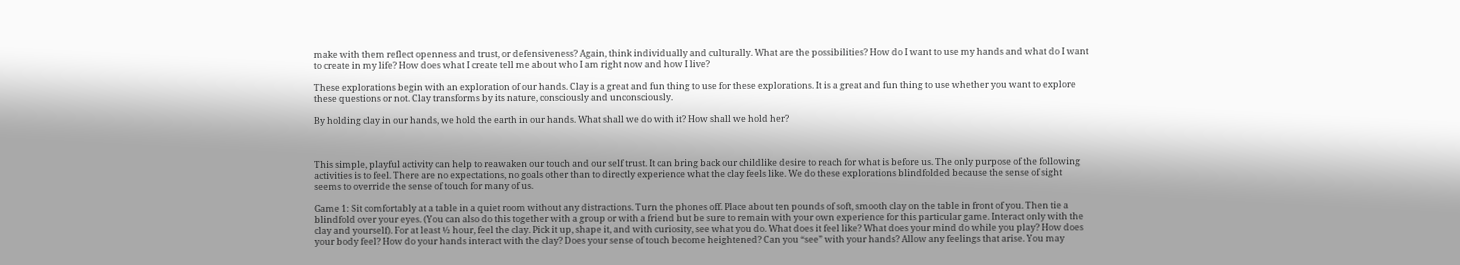make with them reflect openness and trust, or defensiveness? Again, think individually and culturally. What are the possibilities? How do I want to use my hands and what do I want to create in my life? How does what I create tell me about who I am right now and how I live?

These explorations begin with an exploration of our hands. Clay is a great and fun thing to use for these explorations. It is a great and fun thing to use whether you want to explore these questions or not. Clay transforms by its nature, consciously and unconsciously.

By holding clay in our hands, we hold the earth in our hands. What shall we do with it? How shall we hold her?



This simple, playful activity can help to reawaken our touch and our self trust. It can bring back our childlike desire to reach for what is before us. The only purpose of the following activities is to feel. There are no expectations, no goals other than to directly experience what the clay feels like. We do these explorations blindfolded because the sense of sight seems to override the sense of touch for many of us.

Game 1: Sit comfortably at a table in a quiet room without any distractions. Turn the phones off. Place about ten pounds of soft, smooth clay on the table in front of you. Then tie a blindfold over your eyes. (You can also do this together with a group or with a friend but be sure to remain with your own experience for this particular game. Interact only with the clay and yourself). For at least ½ hour, feel the clay. Pick it up, shape it, and with curiosity, see what you do. What does it feel like? What does your mind do while you play? How does your body feel? How do your hands interact with the clay? Does your sense of touch become heightened? Can you “see” with your hands? Allow any feelings that arise. You may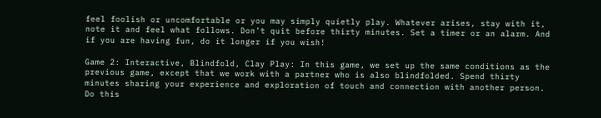feel foolish or uncomfortable or you may simply quietly play. Whatever arises, stay with it, note it and feel what follows. Don’t quit before thirty minutes. Set a timer or an alarm. And if you are having fun, do it longer if you wish!

Game 2: Interactive, Blindfold, Clay Play: In this game, we set up the same conditions as the previous game, except that we work with a partner who is also blindfolded. Spend thirty minutes sharing your experience and exploration of touch and connection with another person. Do this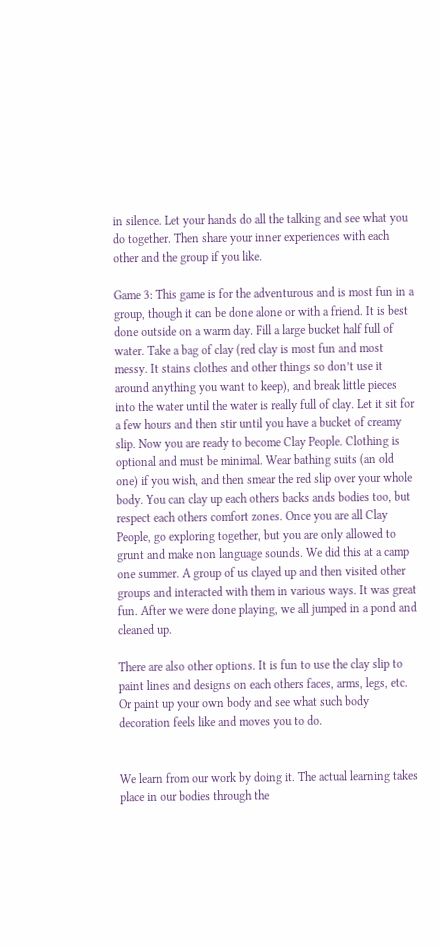in silence. Let your hands do all the talking and see what you do together. Then share your inner experiences with each other and the group if you like.

Game 3: This game is for the adventurous and is most fun in a group, though it can be done alone or with a friend. It is best done outside on a warm day. Fill a large bucket half full of water. Take a bag of clay (red clay is most fun and most messy. It stains clothes and other things so don’t use it around anything you want to keep), and break little pieces into the water until the water is really full of clay. Let it sit for a few hours and then stir until you have a bucket of creamy slip. Now you are ready to become Clay People. Clothing is optional and must be minimal. Wear bathing suits (an old one) if you wish, and then smear the red slip over your whole body. You can clay up each others backs ands bodies too, but respect each others comfort zones. Once you are all Clay People, go exploring together, but you are only allowed to grunt and make non language sounds. We did this at a camp one summer. A group of us clayed up and then visited other groups and interacted with them in various ways. It was great fun. After we were done playing, we all jumped in a pond and cleaned up.

There are also other options. It is fun to use the clay slip to paint lines and designs on each others faces, arms, legs, etc. Or paint up your own body and see what such body decoration feels like and moves you to do.


We learn from our work by doing it. The actual learning takes place in our bodies through the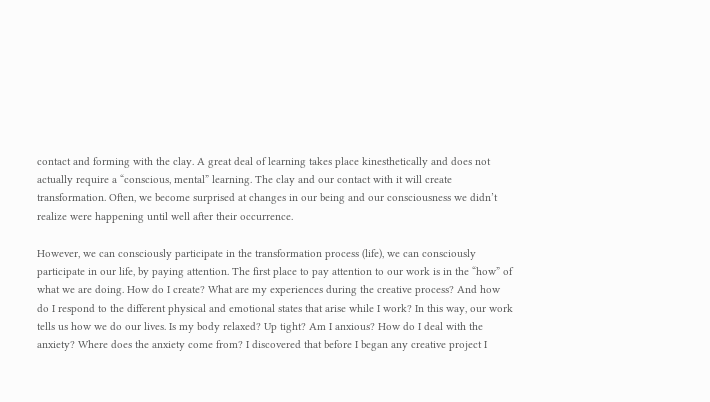contact and forming with the clay. A great deal of learning takes place kinesthetically and does not actually require a “conscious, mental” learning. The clay and our contact with it will create transformation. Often, we become surprised at changes in our being and our consciousness we didn’t realize were happening until well after their occurrence.

However, we can consciously participate in the transformation process (life), we can consciously participate in our life, by paying attention. The first place to pay attention to our work is in the “how” of what we are doing. How do I create? What are my experiences during the creative process? And how do I respond to the different physical and emotional states that arise while I work? In this way, our work tells us how we do our lives. Is my body relaxed? Up tight? Am I anxious? How do I deal with the anxiety? Where does the anxiety come from? I discovered that before I began any creative project I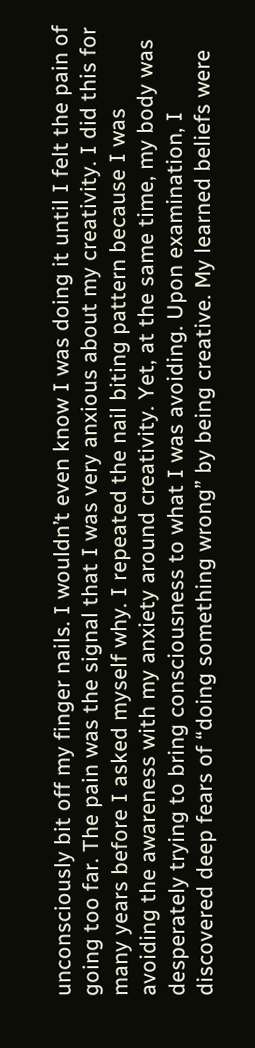unconsciously bit off my finger nails. I wouldn’t even know I was doing it until I felt the pain of going too far. The pain was the signal that I was very anxious about my creativity. I did this for many years before I asked myself why. I repeated the nail biting pattern because I was avoiding the awareness with my anxiety around creativity. Yet, at the same time, my body was desperately trying to bring consciousness to what I was avoiding. Upon examination, I discovered deep fears of “doing something wrong” by being creative. My learned beliefs were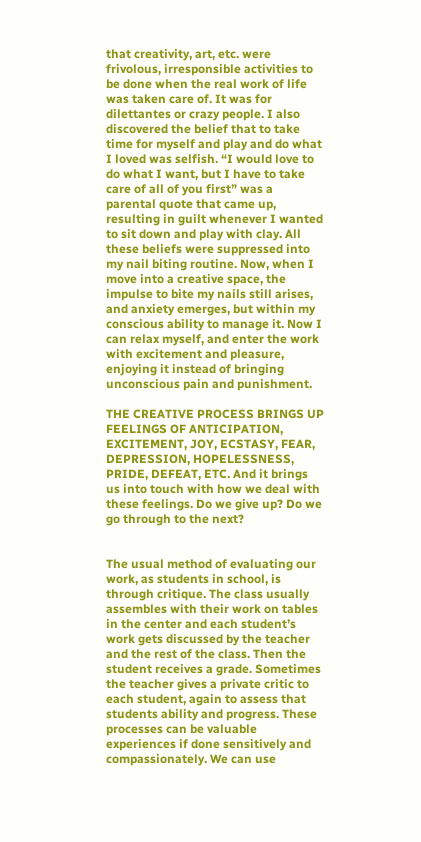that creativity, art, etc. were frivolous, irresponsible activities to be done when the real work of life was taken care of. It was for dilettantes or crazy people. I also discovered the belief that to take time for myself and play and do what I loved was selfish. “I would love to do what I want, but I have to take care of all of you first” was a parental quote that came up, resulting in guilt whenever I wanted to sit down and play with clay. All these beliefs were suppressed into my nail biting routine. Now, when I move into a creative space, the impulse to bite my nails still arises, and anxiety emerges, but within my conscious ability to manage it. Now I can relax myself, and enter the work with excitement and pleasure, enjoying it instead of bringing unconscious pain and punishment.

THE CREATIVE PROCESS BRINGS UP FEELINGS OF ANTICIPATION, EXCITEMENT, JOY, ECSTASY, FEAR, DEPRESSION, HOPELESSNESS, PRIDE, DEFEAT, ETC. And it brings us into touch with how we deal with these feelings. Do we give up? Do we go through to the next?


The usual method of evaluating our work, as students in school, is through critique. The class usually assembles with their work on tables in the center and each student’s work gets discussed by the teacher and the rest of the class. Then the student receives a grade. Sometimes the teacher gives a private critic to each student, again to assess that students ability and progress. These processes can be valuable experiences if done sensitively and compassionately. We can use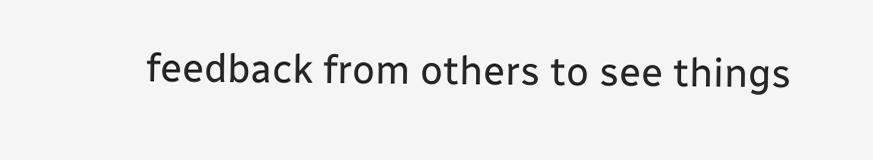feedback from others to see things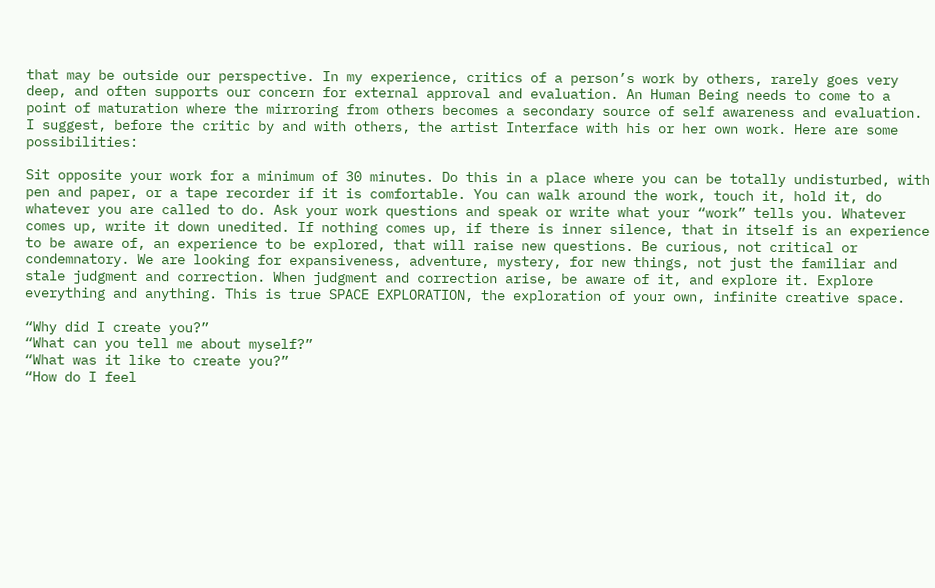that may be outside our perspective. In my experience, critics of a person’s work by others, rarely goes very deep, and often supports our concern for external approval and evaluation. An Human Being needs to come to a point of maturation where the mirroring from others becomes a secondary source of self awareness and evaluation. I suggest, before the critic by and with others, the artist Interface with his or her own work. Here are some possibilities:

Sit opposite your work for a minimum of 30 minutes. Do this in a place where you can be totally undisturbed, with pen and paper, or a tape recorder if it is comfortable. You can walk around the work, touch it, hold it, do whatever you are called to do. Ask your work questions and speak or write what your “work” tells you. Whatever comes up, write it down unedited. If nothing comes up, if there is inner silence, that in itself is an experience to be aware of, an experience to be explored, that will raise new questions. Be curious, not critical or condemnatory. We are looking for expansiveness, adventure, mystery, for new things, not just the familiar and stale judgment and correction. When judgment and correction arise, be aware of it, and explore it. Explore everything and anything. This is true SPACE EXPLORATION, the exploration of your own, infinite creative space.

“Why did I create you?”
“What can you tell me about myself?”
“What was it like to create you?”
“How do I feel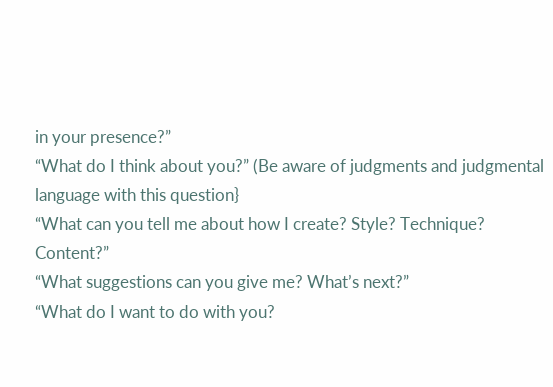in your presence?”
“What do I think about you?” (Be aware of judgments and judgmental language with this question}
“What can you tell me about how I create? Style? Technique? Content?”
“What suggestions can you give me? What’s next?”
“What do I want to do with you?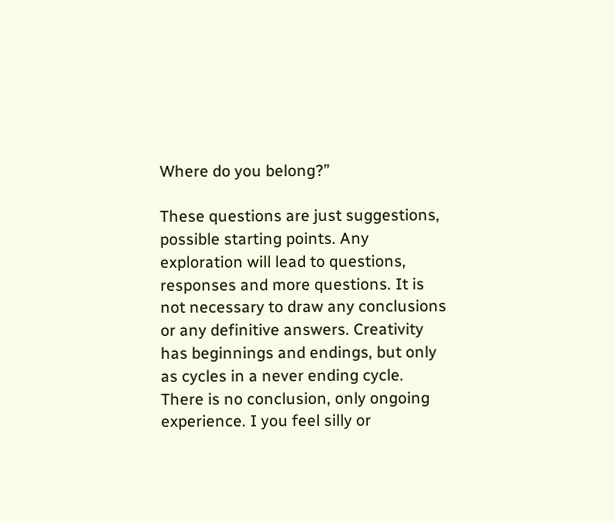Where do you belong?”

These questions are just suggestions, possible starting points. Any exploration will lead to questions, responses and more questions. It is not necessary to draw any conclusions or any definitive answers. Creativity has beginnings and endings, but only as cycles in a never ending cycle. There is no conclusion, only ongoing experience. I you feel silly or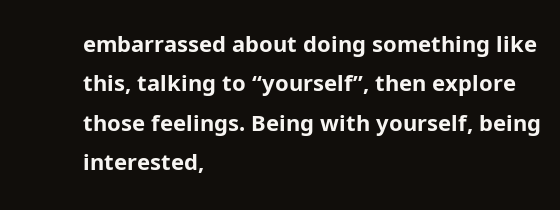embarrassed about doing something like this, talking to “yourself”, then explore those feelings. Being with yourself, being interested,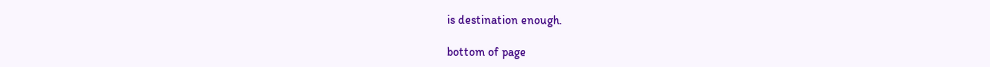is destination enough.

bottom of page